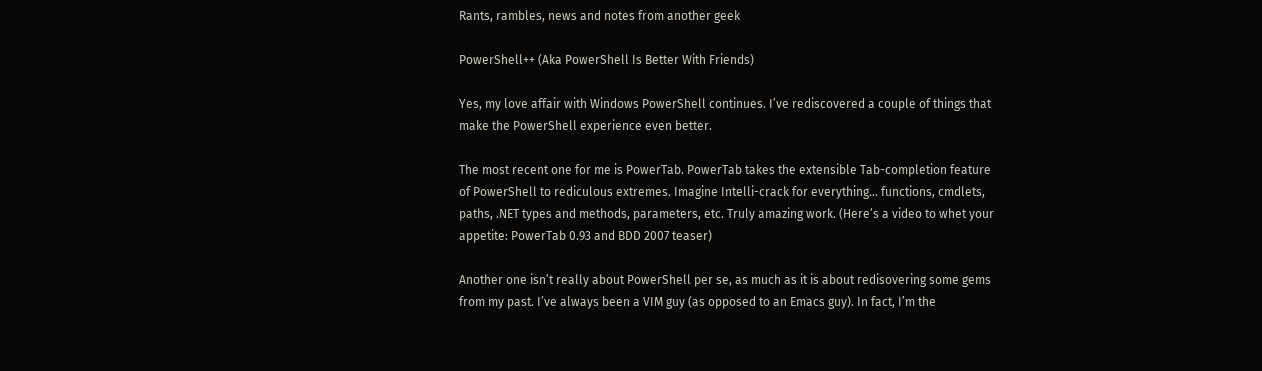Rants, rambles, news and notes from another geek

PowerShell++ (Aka PowerShell Is Better With Friends)

Yes, my love affair with Windows PowerShell continues. I’ve rediscovered a couple of things that make the PowerShell experience even better.

The most recent one for me is PowerTab. PowerTab takes the extensible Tab-completion feature of PowerShell to rediculous extremes. Imagine Intelli-crack for everything… functions, cmdlets, paths, .NET types and methods, parameters, etc. Truly amazing work. (Here’s a video to whet your appetite: PowerTab 0.93 and BDD 2007 teaser)

Another one isn’t really about PowerShell per se, as much as it is about redisovering some gems from my past. I’ve always been a VIM guy (as opposed to an Emacs guy). In fact, I’m the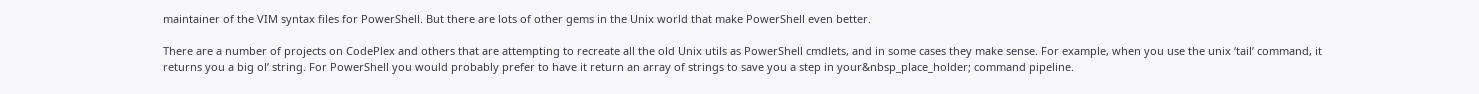maintainer of the VIM syntax files for PowerShell. But there are lots of other gems in the Unix world that make PowerShell even better.

There are a number of projects on CodePlex and others that are attempting to recreate all the old Unix utils as PowerShell cmdlets, and in some cases they make sense. For example, when you use the unix ‘tail’ command, it returns you a big ol’ string. For PowerShell you would probably prefer to have it return an array of strings to save you a step in your&nbsp_place_holder; command pipeline.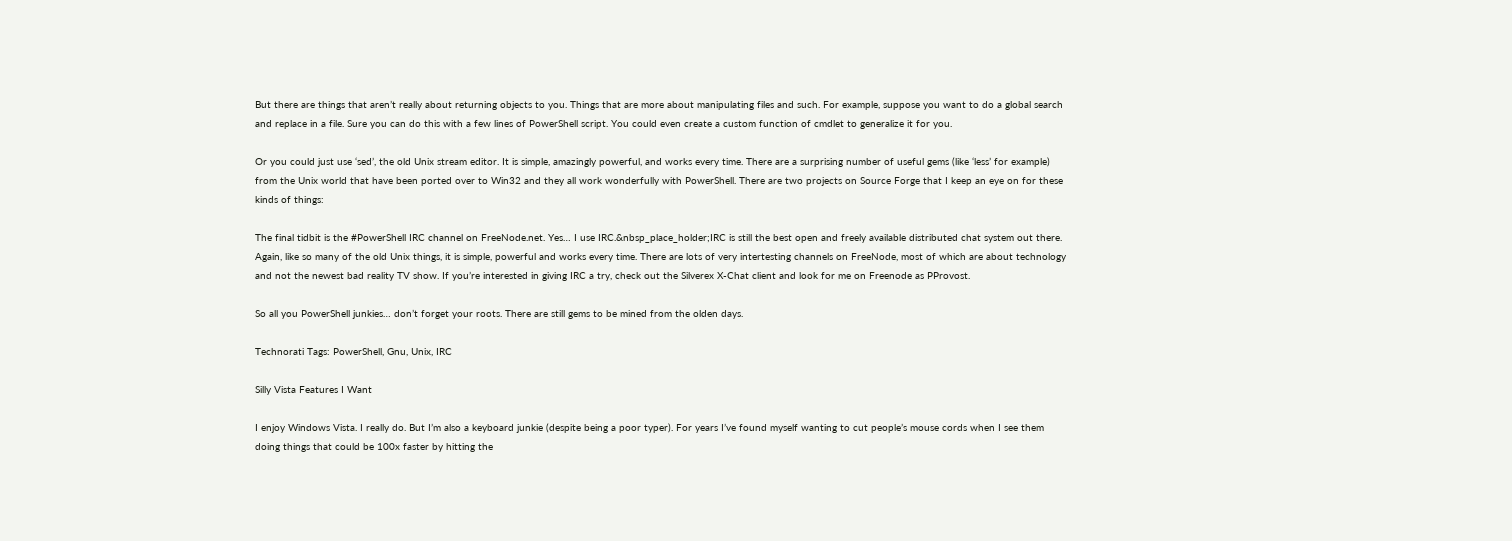But there are things that aren’t really about returning objects to you. Things that are more about manipulating files and such. For example, suppose you want to do a global search and replace in a file. Sure you can do this with a few lines of PowerShell script. You could even create a custom function of cmdlet to generalize it for you.

Or you could just use ‘sed’, the old Unix stream editor. It is simple, amazingly powerful, and works every time. There are a surprising number of useful gems (like ‘less’ for example) from the Unix world that have been ported over to Win32 and they all work wonderfully with PowerShell. There are two projects on Source Forge that I keep an eye on for these kinds of things:

The final tidbit is the #PowerShell IRC channel on FreeNode.net. Yes… I use IRC.&nbsp_place_holder;IRC is still the best open and freely available distributed chat system out there. Again, like so many of the old Unix things, it is simple, powerful and works every time. There are lots of very intertesting channels on FreeNode, most of which are about technology and not the newest bad reality TV show. If you’re interested in giving IRC a try, check out the Silverex X-Chat client and look for me on Freenode as PProvost.

So all you PowerShell junkies… don’t forget your roots. There are still gems to be mined from the olden days.

Technorati Tags: PowerShell, Gnu, Unix, IRC

Silly Vista Features I Want

I enjoy Windows Vista. I really do. But I’m also a keyboard junkie (despite being a poor typer). For years I’ve found myself wanting to cut people’s mouse cords when I see them doing things that could be 100x faster by hitting the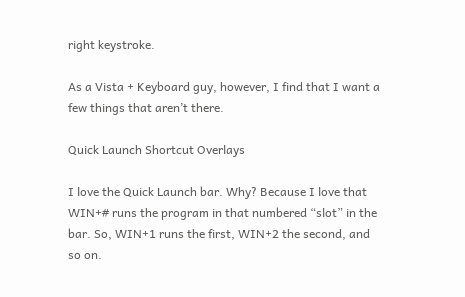right keystroke.

As a Vista + Keyboard guy, however, I find that I want a few things that aren’t there.

Quick Launch Shortcut Overlays

I love the Quick Launch bar. Why? Because I love that WIN+# runs the program in that numbered “slot” in the bar. So, WIN+1 runs the first, WIN+2 the second, and so on.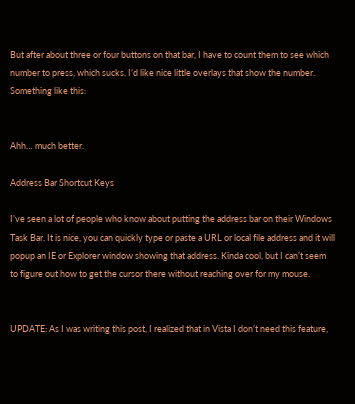But after about three or four buttons on that bar, I have to count them to see which number to press, which sucks. I’d like nice little overlays that show the number. Something like this:


Ahh… much better.

Address Bar Shortcut Keys

I’ve seen a lot of people who know about putting the address bar on their Windows Task Bar. It is nice, you can quickly type or paste a URL or local file address and it will popup an IE or Explorer window showing that address. Kinda cool, but I can’t seem to figure out how to get the cursor there without reaching over for my mouse.


UPDATE: As I was writing this post, I realized that in Vista I don’t need this feature,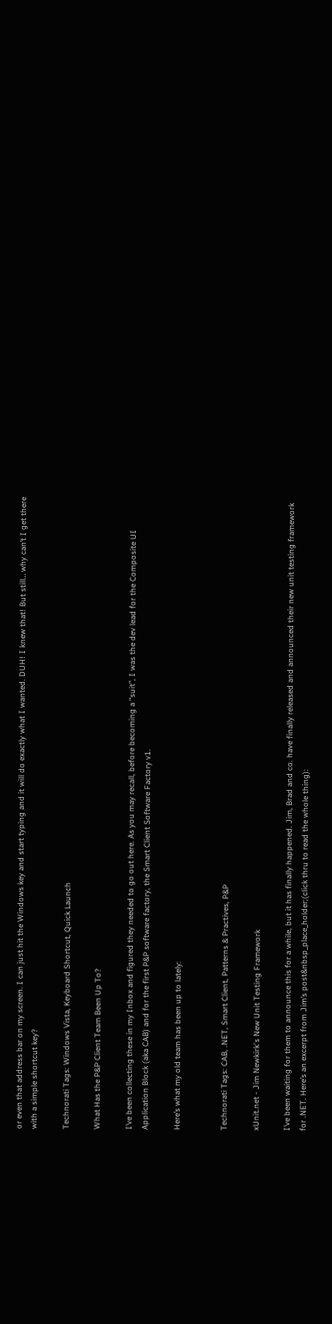or even that address bar on my screen. I can just hit the Windows key and start typing and it will do exactly what I wanted. DUH! I knew that! But still… why can’t I get there with a simple shortcut key?

Technorati Tags: Windows Vista, Keyboard Shortcut, Quick Launch

What Has the P&P Client Team Been Up To?

I’ve been collecting these in my Inbox and figured they needed to go out here. As you may recall, before becoming a “suit”, I was the dev lead for the Composite UI Application Block (aka CAB) and for the first P&P software factory, the Smart Client Software Factory v1.

Here’s what my old team has been up to lately:


Technorati Tags: CAB, .NET, Smart Client, Patterns & Practives, P&P

xUnit.net - Jim Newkirk's New Unit Testing Framework

I’ve been waiting for them to announce this for a while, but it has finally happened. Jim, Brad and co. have finally released and announced their new unit testing framework for .NET. Here’s an excerpt from Jim’s post&nbsp_place_holder;(click thru to read the whole thing):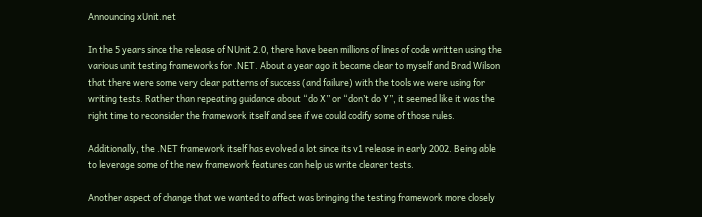Announcing xUnit.net

In the 5 years since the release of NUnit 2.0, there have been millions of lines of code written using the various unit testing frameworks for .NET. About a year ago it became clear to myself and Brad Wilson that there were some very clear patterns of success (and failure) with the tools we were using for writing tests. Rather than repeating guidance about “do X” or “don’t do Y”, it seemed like it was the right time to reconsider the framework itself and see if we could codify some of those rules.

Additionally, the .NET framework itself has evolved a lot since its v1 release in early 2002. Being able to leverage some of the new framework features can help us write clearer tests.

Another aspect of change that we wanted to affect was bringing the testing framework more closely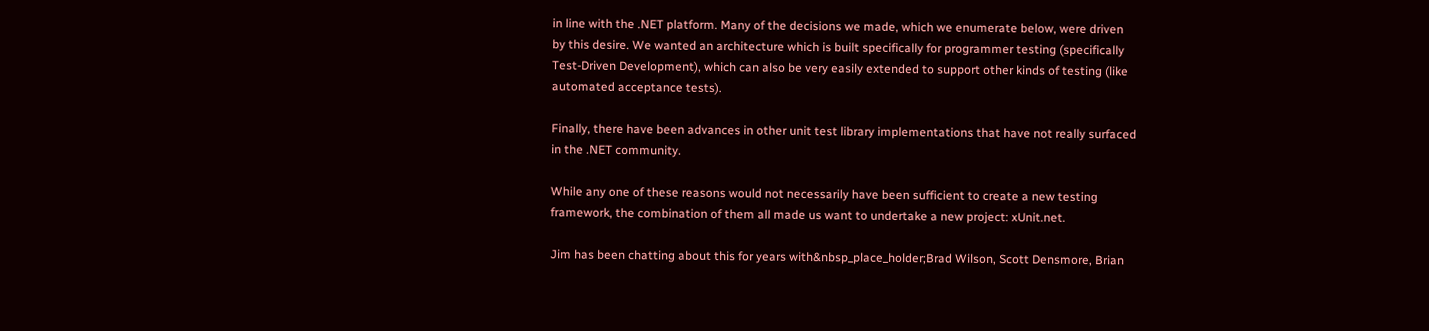in line with the .NET platform. Many of the decisions we made, which we enumerate below, were driven by this desire. We wanted an architecture which is built specifically for programmer testing (specifically Test-Driven Development), which can also be very easily extended to support other kinds of testing (like automated acceptance tests).

Finally, there have been advances in other unit test library implementations that have not really surfaced in the .NET community.

While any one of these reasons would not necessarily have been sufficient to create a new testing framework, the combination of them all made us want to undertake a new project: xUnit.net.

Jim has been chatting about this for years with&nbsp_place_holder;Brad Wilson, Scott Densmore, Brian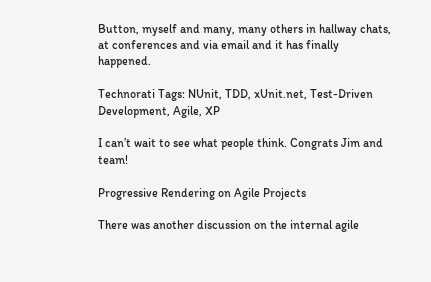Button, myself and many, many others in hallway chats, at conferences and via email and it has finally happened.

Technorati Tags: NUnit, TDD, xUnit.net, Test-Driven Development, Agile, XP

I can’t wait to see what people think. Congrats Jim and team!

Progressive Rendering on Agile Projects

There was another discussion on the internal agile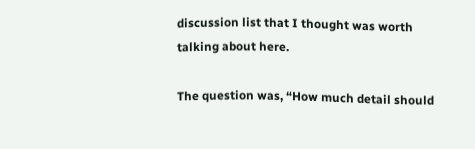discussion list that I thought was worth talking about here.

The question was, “How much detail should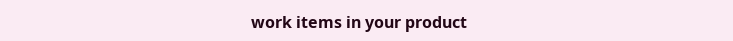work items in your product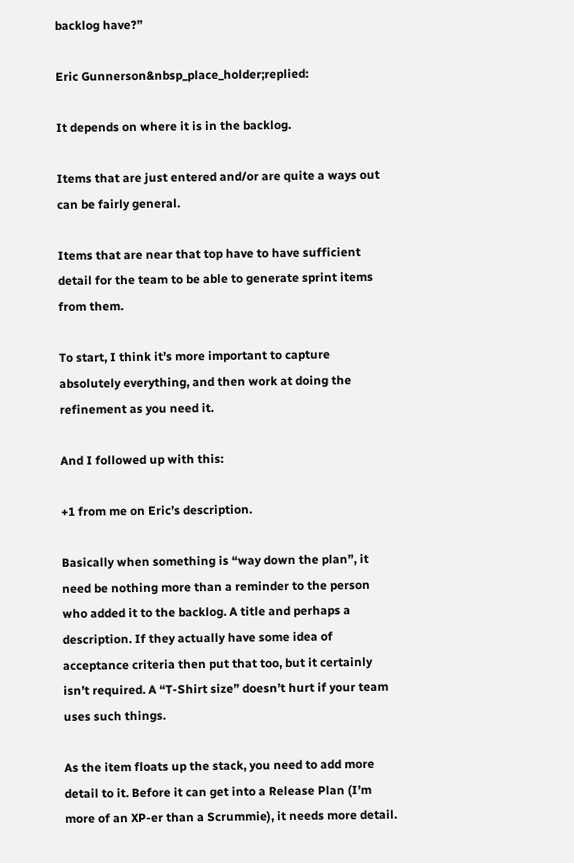backlog have?”

Eric Gunnerson&nbsp_place_holder;replied:

It depends on where it is in the backlog.

Items that are just entered and/or are quite a ways out can be fairly general.

Items that are near that top have to have sufficient detail for the team to be able to generate sprint items from them.

To start, I think it’s more important to capture absolutely everything, and then work at doing the refinement as you need it.

And I followed up with this:

+1 from me on Eric’s description.

Basically when something is “way down the plan”, it need be nothing more than a reminder to the person who added it to the backlog. A title and perhaps a description. If they actually have some idea of acceptance criteria then put that too, but it certainly isn’t required. A “T-Shirt size” doesn’t hurt if your team uses such things.

As the item floats up the stack, you need to add more detail to it. Before it can get into a Release Plan (I’m more of an XP-er than a Scrummie), it needs more detail.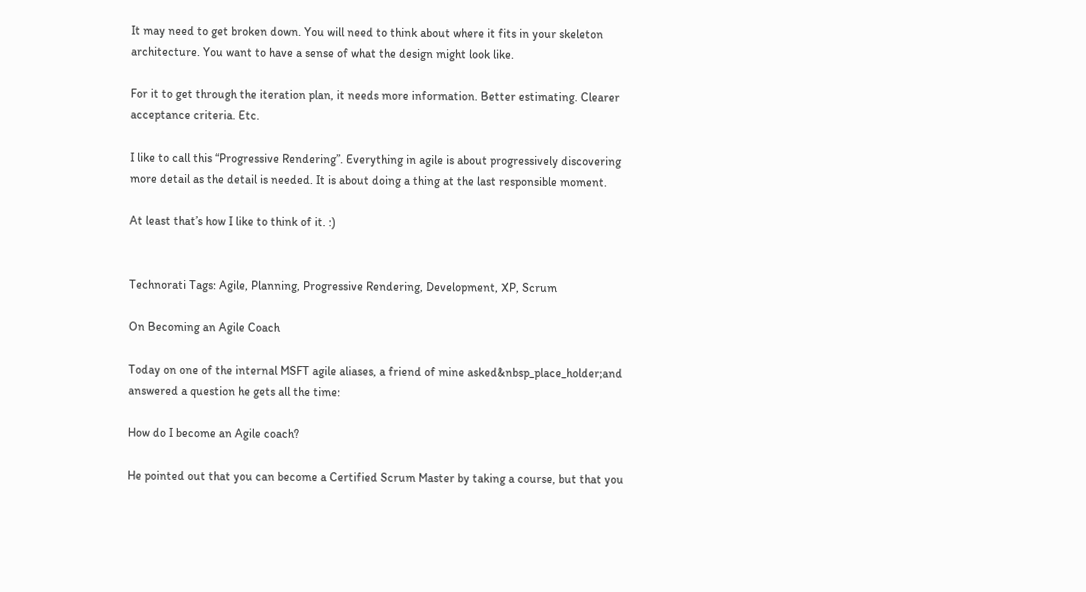It may need to get broken down. You will need to think about where it fits in your skeleton architecture. You want to have a sense of what the design might look like.

For it to get through the iteration plan, it needs more information. Better estimating. Clearer acceptance criteria. Etc.

I like to call this “Progressive Rendering”. Everything in agile is about progressively discovering more detail as the detail is needed. It is about doing a thing at the last responsible moment.

At least that’s how I like to think of it. :)


Technorati Tags: Agile, Planning, Progressive Rendering, Development, XP, Scrum

On Becoming an Agile Coach

Today on one of the internal MSFT agile aliases, a friend of mine asked&nbsp_place_holder;and answered a question he gets all the time:

How do I become an Agile coach?

He pointed out that you can become a Certified Scrum Master by taking a course, but that you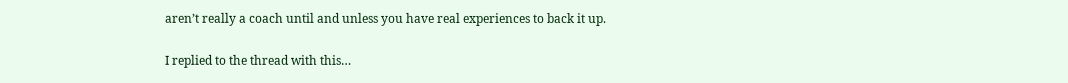aren’t really a coach until and unless you have real experiences to back it up.

I replied to the thread with this…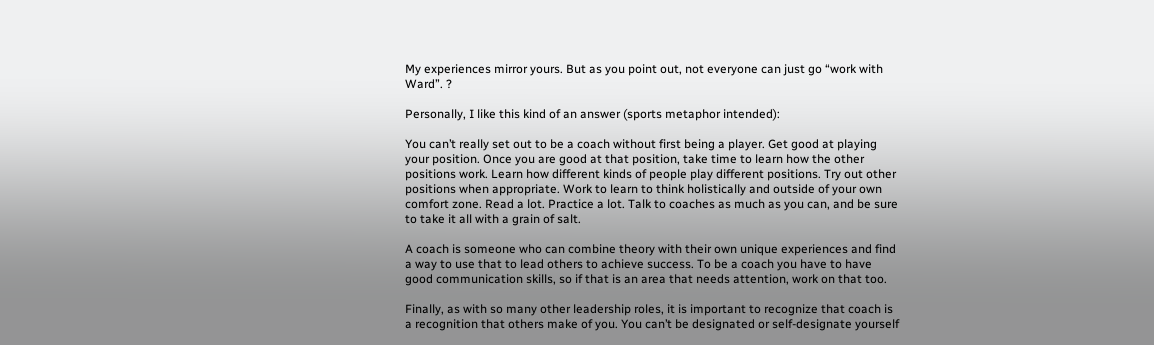My experiences mirror yours. But as you point out, not everyone can just go “work with Ward”. ?

Personally, I like this kind of an answer (sports metaphor intended):

You can’t really set out to be a coach without first being a player. Get good at playing your position. Once you are good at that position, take time to learn how the other positions work. Learn how different kinds of people play different positions. Try out other positions when appropriate. Work to learn to think holistically and outside of your own comfort zone. Read a lot. Practice a lot. Talk to coaches as much as you can, and be sure to take it all with a grain of salt.

A coach is someone who can combine theory with their own unique experiences and find a way to use that to lead others to achieve success. To be a coach you have to have good communication skills, so if that is an area that needs attention, work on that too.

Finally, as with so many other leadership roles, it is important to recognize that coach is a recognition that others make of you. You can’t be designated or self-designate yourself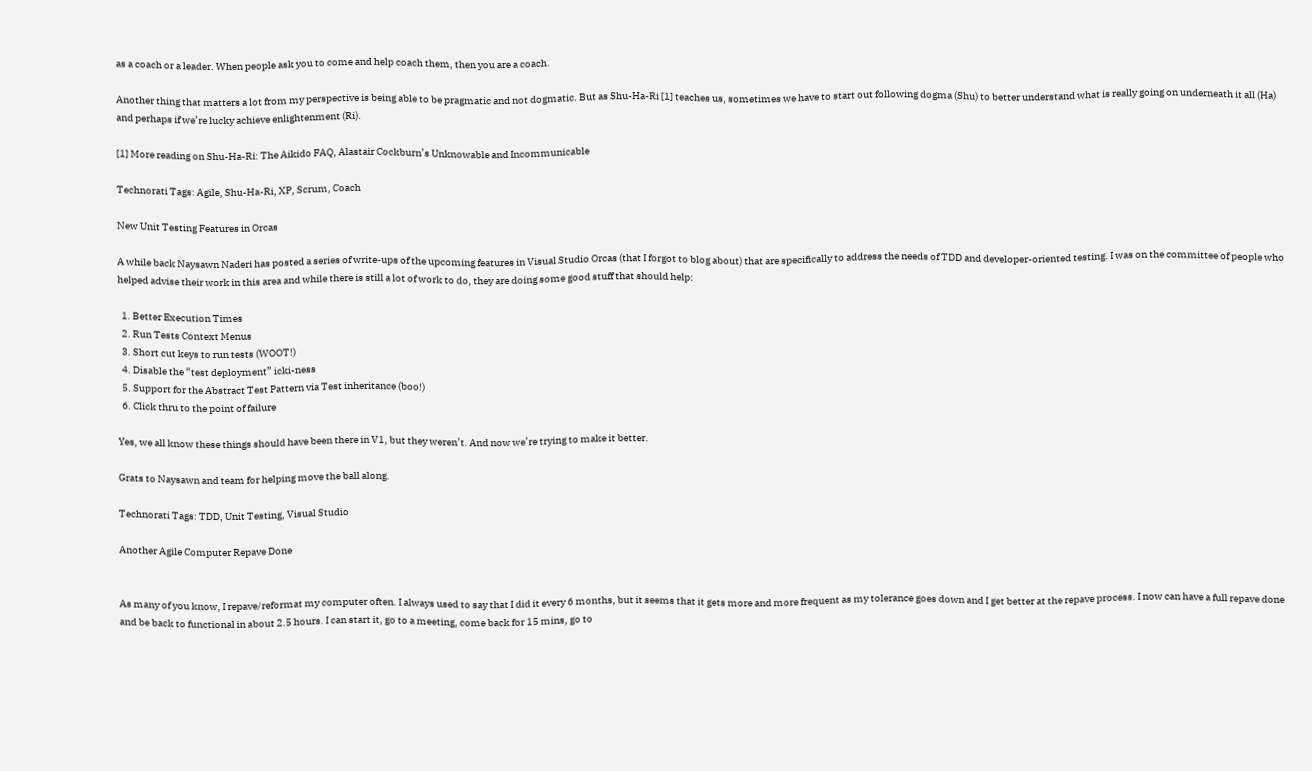as a coach or a leader. When people ask you to come and help coach them, then you are a coach.

Another thing that matters a lot from my perspective is being able to be pragmatic and not dogmatic. But as Shu-Ha-Ri [1] teaches us, sometimes we have to start out following dogma (Shu) to better understand what is really going on underneath it all (Ha) and perhaps if we’re lucky achieve enlightenment (Ri).

[1] More reading on Shu-Ha-Ri: The Aikido FAQ, Alastair Cockburn’s Unknowable and Incommunicable

Technorati Tags: Agile, Shu-Ha-Ri, XP, Scrum, Coach

New Unit Testing Features in Orcas

A while back Naysawn Naderi has posted a series of write-ups of the upcoming features in Visual Studio Orcas (that I forgot to blog about) that are specifically to address the needs of TDD and developer-oriented testing. I was on the committee of people who helped advise their work in this area and while there is still a lot of work to do, they are doing some good stuff that should help:

  1. Better Execution Times
  2. Run Tests Context Menus
  3. Short cut keys to run tests (WOOT!)
  4. Disable the “test deployment” icki-ness
  5. Support for the Abstract Test Pattern via Test inheritance (boo!)
  6. Click thru to the point of failure

Yes, we all know these things should have been there in V1, but they weren’t. And now we’re trying to make it better.

Grats to Naysawn and team for helping move the ball along.

Technorati Tags: TDD, Unit Testing, Visual Studio

Another Agile Computer Repave Done


As many of you know, I repave/reformat my computer often. I always used to say that I did it every 6 months, but it seems that it gets more and more frequent as my tolerance goes down and I get better at the repave process. I now can have a full repave done and be back to functional in about 2.5 hours. I can start it, go to a meeting, come back for 15 mins, go to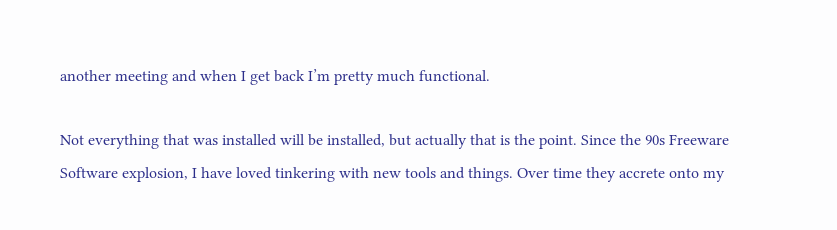another meeting and when I get back I’m pretty much functional.

Not everything that was installed will be installed, but actually that is the point. Since the 90s Freeware Software explosion, I have loved tinkering with new tools and things. Over time they accrete onto my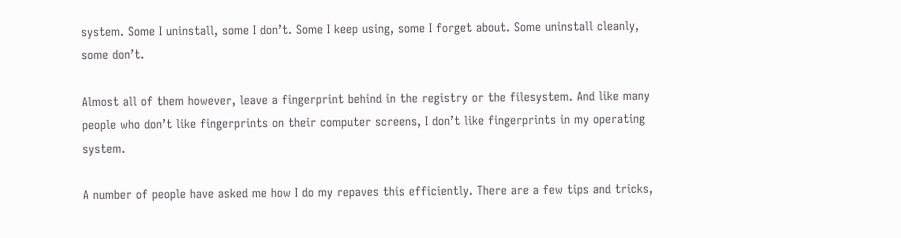system. Some I uninstall, some I don’t. Some I keep using, some I forget about. Some uninstall cleanly, some don’t.

Almost all of them however, leave a fingerprint behind in the registry or the filesystem. And like many people who don’t like fingerprints on their computer screens, I don’t like fingerprints in my operating system.

A number of people have asked me how I do my repaves this efficiently. There are a few tips and tricks,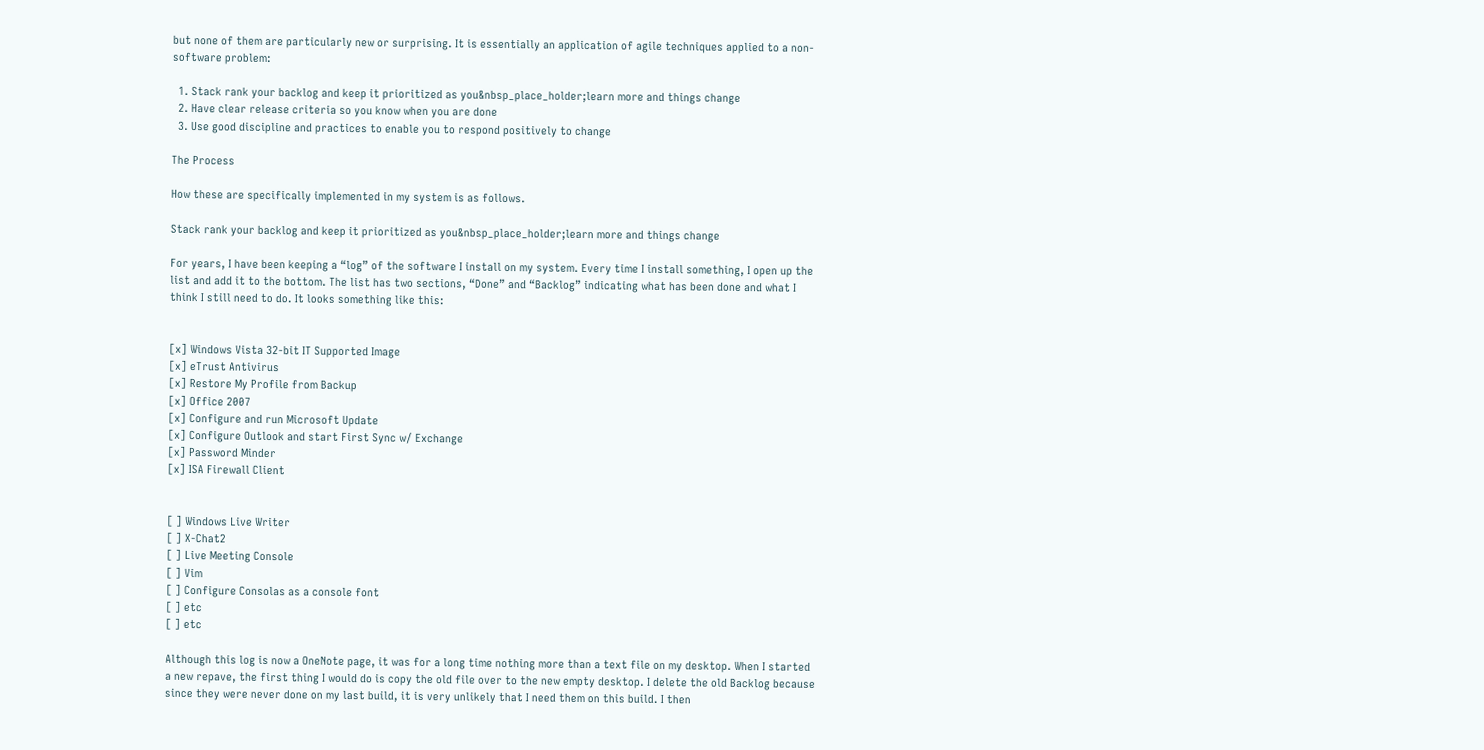but none of them are particularly new or surprising. It is essentially an application of agile techniques applied to a non-software problem:

  1. Stack rank your backlog and keep it prioritized as you&nbsp_place_holder;learn more and things change
  2. Have clear release criteria so you know when you are done
  3. Use good discipline and practices to enable you to respond positively to change

The Process

How these are specifically implemented in my system is as follows.

Stack rank your backlog and keep it prioritized as you&nbsp_place_holder;learn more and things change

For years, I have been keeping a “log” of the software I install on my system. Every time I install something, I open up the list and add it to the bottom. The list has two sections, “Done” and “Backlog” indicating what has been done and what I think I still need to do. It looks something like this:


[x] Windows Vista 32-bit IT Supported Image
[x] eTrust Antivirus
[x] Restore My Profile from Backup
[x] Office 2007
[x] Configure and run Microsoft Update
[x] Configure Outlook and start First Sync w/ Exchange
[x] Password Minder
[x] ISA Firewall Client


[ ] Windows Live Writer
[ ] X-Chat2
[ ] Live Meeting Console
[ ] Vim
[ ] Configure Consolas as a console font
[ ] etc
[ ] etc

Although this log is now a OneNote page, it was for a long time nothing more than a text file on my desktop. When I started a new repave, the first thing I would do is copy the old file over to the new empty desktop. I delete the old Backlog because since they were never done on my last build, it is very unlikely that I need them on this build. I then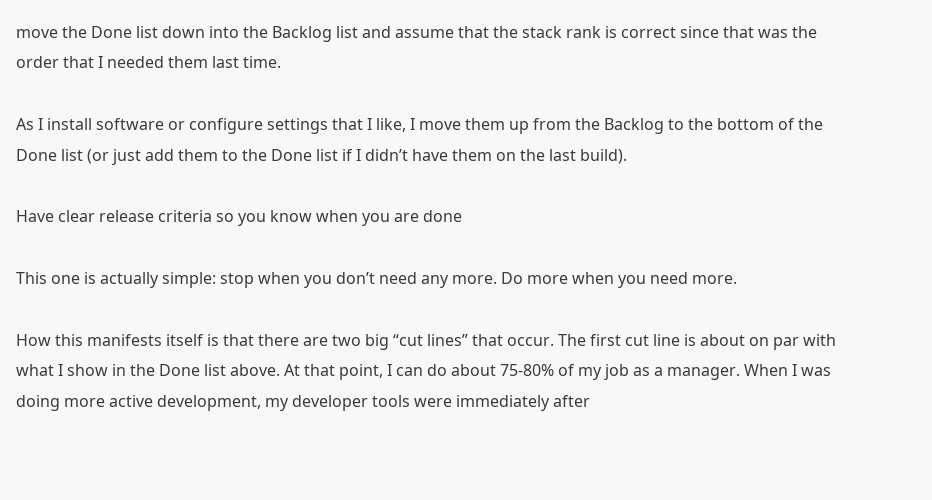move the Done list down into the Backlog list and assume that the stack rank is correct since that was the order that I needed them last time.

As I install software or configure settings that I like, I move them up from the Backlog to the bottom of the Done list (or just add them to the Done list if I didn’t have them on the last build).

Have clear release criteria so you know when you are done

This one is actually simple: stop when you don’t need any more. Do more when you need more.

How this manifests itself is that there are two big “cut lines” that occur. The first cut line is about on par with what I show in the Done list above. At that point, I can do about 75-80% of my job as a manager. When I was doing more active development, my developer tools were immediately after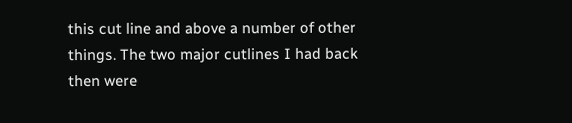this cut line and above a number of other things. The two major cutlines I had back then were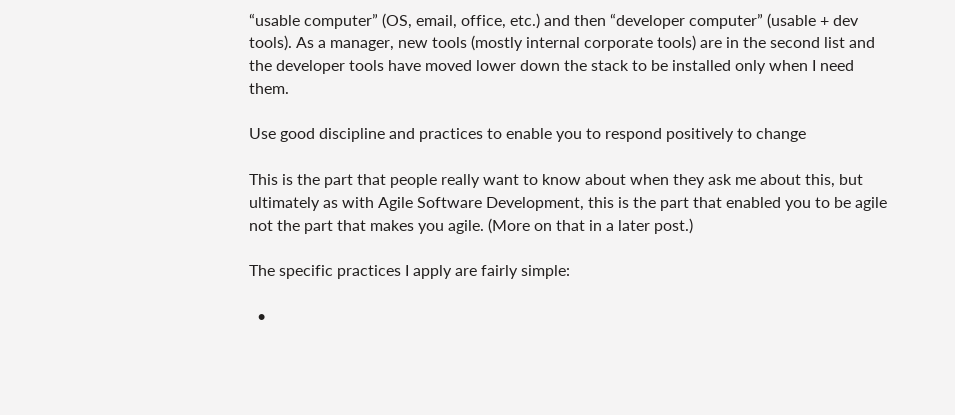“usable computer” (OS, email, office, etc.) and then “developer computer” (usable + dev tools). As a manager, new tools (mostly internal corporate tools) are in the second list and the developer tools have moved lower down the stack to be installed only when I need them.

Use good discipline and practices to enable you to respond positively to change

This is the part that people really want to know about when they ask me about this, but ultimately as with Agile Software Development, this is the part that enabled you to be agile not the part that makes you agile. (More on that in a later post.)

The specific practices I apply are fairly simple:

  •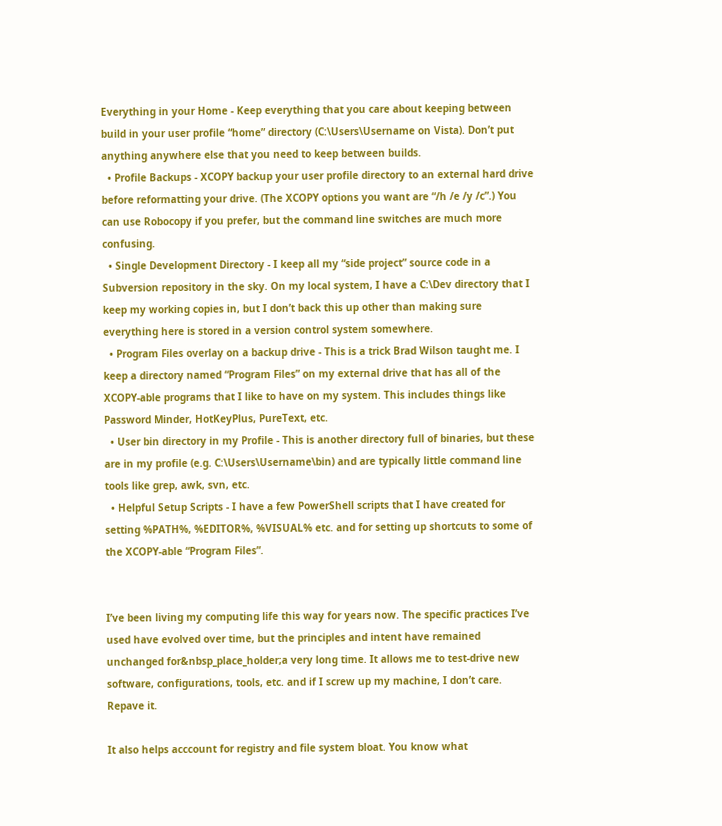Everything in your Home - Keep everything that you care about keeping between build in your user profile “home” directory (C:\Users\Username on Vista). Don’t put anything anywhere else that you need to keep between builds.
  • Profile Backups - XCOPY backup your user profile directory to an external hard drive before reformatting your drive. (The XCOPY options you want are “/h /e /y /c”.) You can use Robocopy if you prefer, but the command line switches are much more confusing.
  • Single Development Directory - I keep all my “side project” source code in a Subversion repository in the sky. On my local system, I have a C:\Dev directory that I keep my working copies in, but I don’t back this up other than making sure everything here is stored in a version control system somewhere.
  • Program Files overlay on a backup drive - This is a trick Brad Wilson taught me. I keep a directory named “Program Files” on my external drive that has all of the XCOPY-able programs that I like to have on my system. This includes things like Password Minder, HotKeyPlus, PureText, etc.
  • User bin directory in my Profile - This is another directory full of binaries, but these are in my profile (e.g. C:\Users\Username\bin) and are typically little command line tools like grep, awk, svn, etc.
  • Helpful Setup Scripts - I have a few PowerShell scripts that I have created for setting %PATH%, %EDITOR%, %VISUAL% etc. and for setting up shortcuts to some of the XCOPY-able “Program Files”.


I’ve been living my computing life this way for years now. The specific practices I’ve used have evolved over time, but the principles and intent have remained unchanged for&nbsp_place_holder;a very long time. It allows me to test-drive new software, configurations, tools, etc. and if I screw up my machine, I don’t care. Repave it.

It also helps acccount for registry and file system bloat. You know what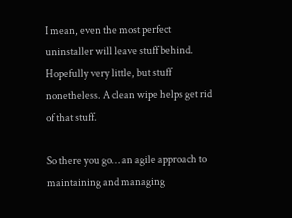I mean, even the most perfect uninstaller will leave stuff behind. Hopefully very little, but stuff nonetheless. A clean wipe helps get rid of that stuff.

So there you go… an agile approach to maintaining and managing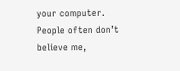your computer. People often don’t believe me,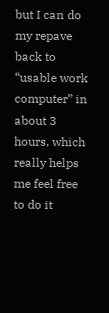but I can do my repave back to “usable work computer” in about 3 hours, which really helps me feel free to do it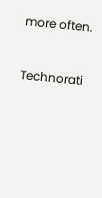more often.


Technorati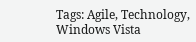Tags: Agile, Technology, Windows Vista